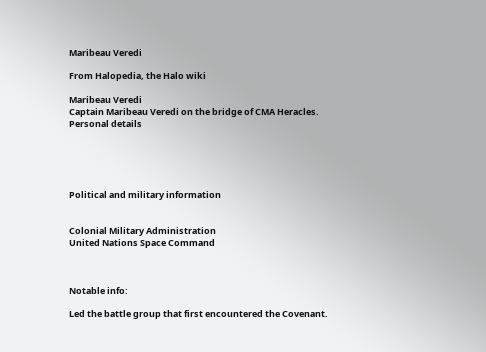Maribeau Veredi

From Halopedia, the Halo wiki

Maribeau Veredi
Captain Maribeau Veredi on the bridge of CMA Heracles.
Personal details





Political and military information


Colonial Military Administration
United Nations Space Command



Notable info:

Led the battle group that first encountered the Covenant.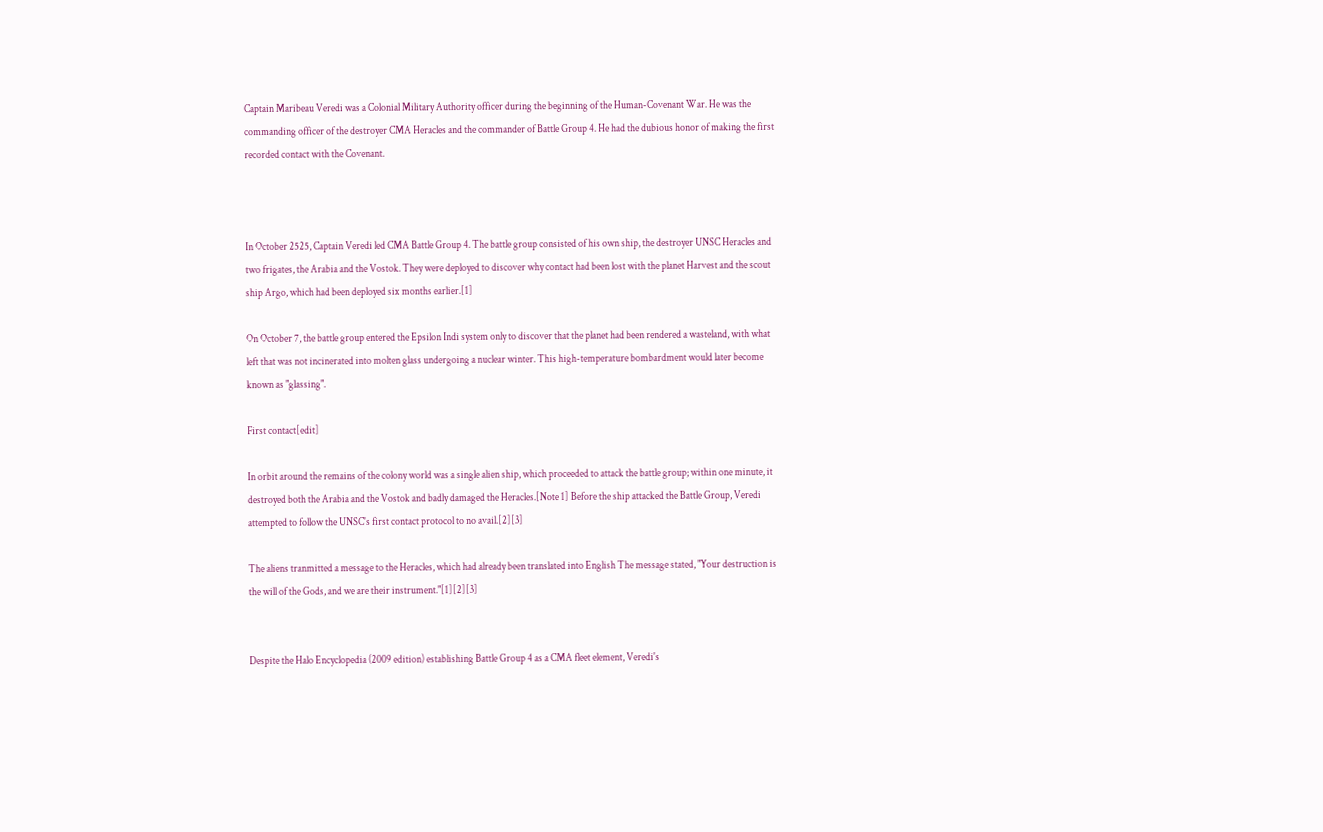Captain Maribeau Veredi was a Colonial Military Authority officer during the beginning of the Human-Covenant War. He was the commanding officer of the destroyer CMA Heracles and the commander of Battle Group 4. He had the dubious honor of making the first recorded contact with the Covenant.



In October 2525, Captain Veredi led CMA Battle Group 4. The battle group consisted of his own ship, the destroyer UNSC Heracles and two frigates, the Arabia and the Vostok. They were deployed to discover why contact had been lost with the planet Harvest and the scout ship Argo, which had been deployed six months earlier.[1]

On October 7, the battle group entered the Epsilon Indi system only to discover that the planet had been rendered a wasteland, with what left that was not incinerated into molten glass undergoing a nuclear winter. This high-temperature bombardment would later become known as "glassing".

First contact[edit]

In orbit around the remains of the colony world was a single alien ship, which proceeded to attack the battle group; within one minute, it destroyed both the Arabia and the Vostok and badly damaged the Heracles.[Note 1] Before the ship attacked the Battle Group, Veredi attempted to follow the UNSC's first contact protocol to no avail.[2][3]

The aliens tranmitted a message to the Heracles, which had already been translated into English The message stated, "Your destruction is the will of the Gods, and we are their instrument."[1][2][3]


Despite the Halo Encyclopedia (2009 edition) establishing Battle Group 4 as a CMA fleet element, Veredi's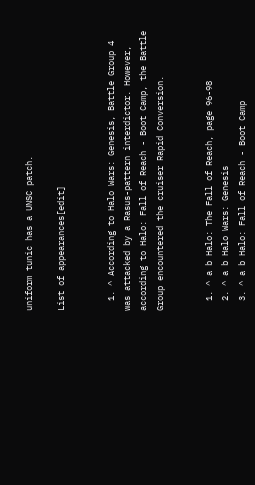uniform tunic has a UNSC patch.

List of appearances[edit]


  1. ^ According to Halo Wars: Genesis, Battle Group 4 was attacked by a Rasus-pattern interdictor. However, according to Halo: Fall of Reach - Boot Camp, the Battle Group encountered the cruiser Rapid Conversion.


  1. ^ a b Halo: The Fall of Reach, page 96-98
  2. ^ a b Halo Wars: Genesis
  3. ^ a b Halo: Fall of Reach - Boot Camp